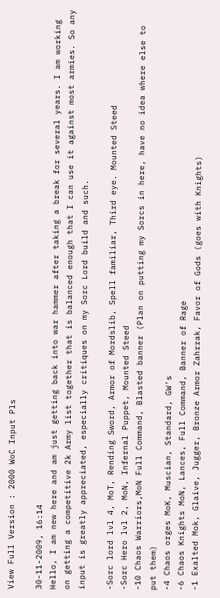View Full Version : 2000 WoC Input Pls

30-11-2009, 16:14
Hello, I am new here and am just getting back into war hammer after taking a break for several years. I am working on getting a competitive 2k Army list together that is balanced enough that I can use it against most armies. So any input is greatly appreciated, especially critiques on my Sorc Lord build and such.

-Sorc lord lvl 4, MoT, Rending Sword, Armor of Mordslib, Spell familiar, Third eye. Mounted Steed
-Sorc Hero lvl 2, MoN, Infernal Puppet, Mounted Steed
-10 Chaos Warriors,MoN Full Command, Blasted banner (Plan on putting my Sorcs in here, have no idea where else to put them)
-4 Chaos orges MoK, Muscian, Standard, GW's
-6 Chaos Knights MoN, Lances, Full Command, Banner of Rage
-1 Exalted Mok, Glaive, Jugger, Bronze Armor Zahrrak, Favor of Gods (goes with Knights)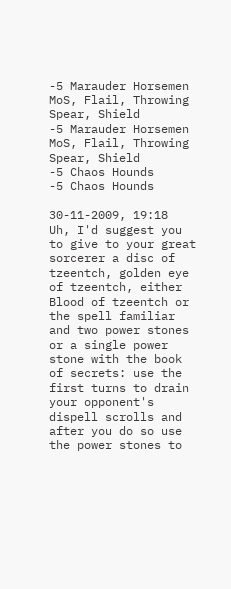-5 Marauder Horsemen MoS, Flail, Throwing Spear, Shield
-5 Marauder Horsemen MoS, Flail, Throwing Spear, Shield
-5 Chaos Hounds
-5 Chaos Hounds

30-11-2009, 19:18
Uh, I'd suggest you to give to your great sorcerer a disc of tzeentch, golden eye of tzeentch, either Blood of tzeentch or the spell familiar and two power stones or a single power stone with the book of secrets: use the first turns to drain your opponent's dispell scrolls and after you do so use the power stones to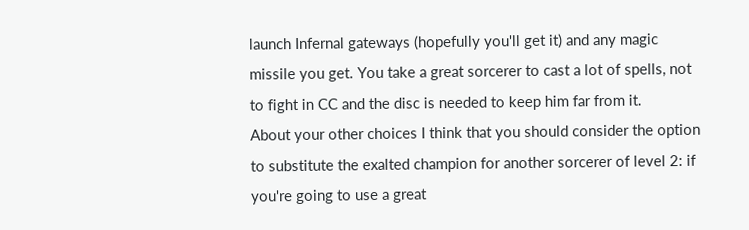launch Infernal gateways (hopefully you'll get it) and any magic missile you get. You take a great sorcerer to cast a lot of spells, not to fight in CC and the disc is needed to keep him far from it.
About your other choices I think that you should consider the option to substitute the exalted champion for another sorcerer of level 2: if you're going to use a great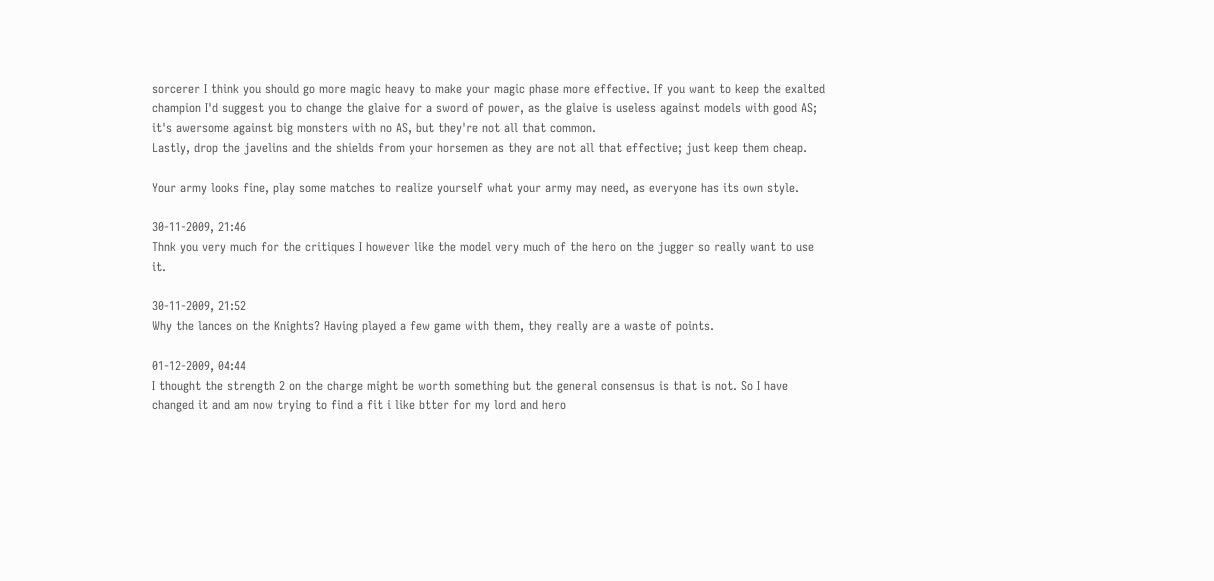sorcerer I think you should go more magic heavy to make your magic phase more effective. If you want to keep the exalted champion I'd suggest you to change the glaive for a sword of power, as the glaive is useless against models with good AS; it's awersome against big monsters with no AS, but they're not all that common.
Lastly, drop the javelins and the shields from your horsemen as they are not all that effective; just keep them cheap.

Your army looks fine, play some matches to realize yourself what your army may need, as everyone has its own style.

30-11-2009, 21:46
Thnk you very much for the critiques I however like the model very much of the hero on the jugger so really want to use it.

30-11-2009, 21:52
Why the lances on the Knights? Having played a few game with them, they really are a waste of points.

01-12-2009, 04:44
I thought the strength 2 on the charge might be worth something but the general consensus is that is not. So I have changed it and am now trying to find a fit i like btter for my lord and hero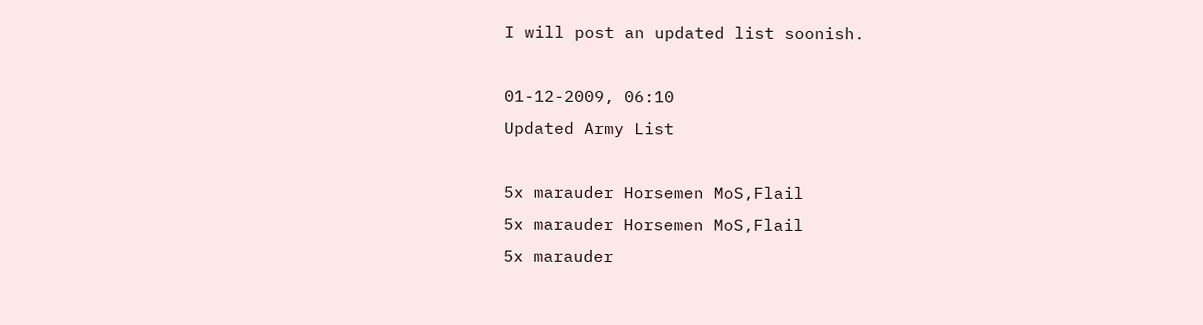I will post an updated list soonish.

01-12-2009, 06:10
Updated Army List

5x marauder Horsemen MoS,Flail
5x marauder Horsemen MoS,Flail
5x marauder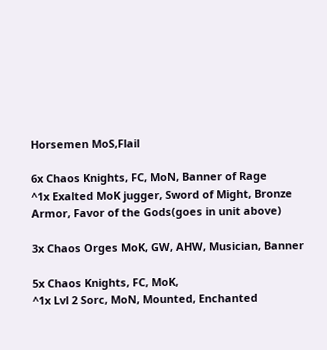Horsemen MoS,Flail

6x Chaos Knights, FC, MoN, Banner of Rage
^1x Exalted MoK jugger, Sword of Might, Bronze Armor, Favor of the Gods(goes in unit above)

3x Chaos Orges MoK, GW, AHW, Musician, Banner

5x Chaos Knights, FC, MoK,
^1x Lvl 2 Sorc, MoN, Mounted, Enchanted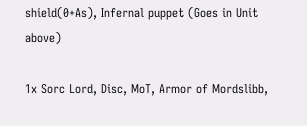shield(0+As), Infernal puppet (Goes in Unit above)

1x Sorc Lord, Disc, MoT, Armor of Mordslibb,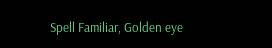Spell Familiar, Golden eye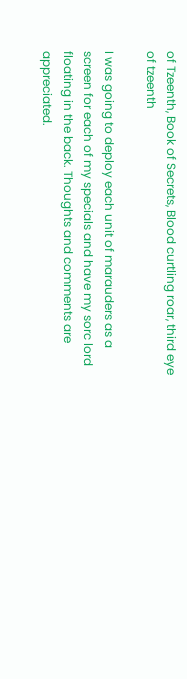of Tzeenth, Book of Secrets, Blood curtling roar, third eye of tzeenth

I was going to deploy each unit of marauders as a screen for each of my specials and have my sorc lord floating in the back. Thoughts and comments are appreciated.